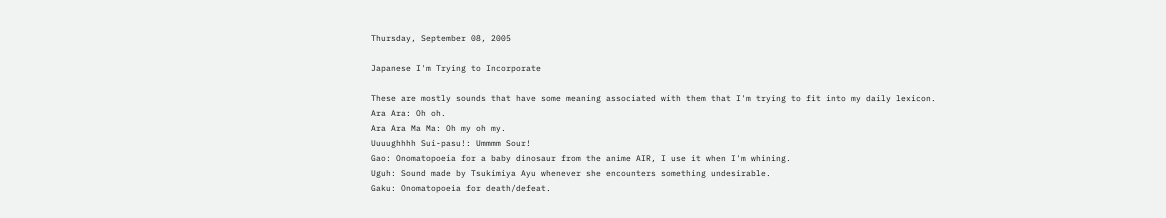Thursday, September 08, 2005

Japanese I'm Trying to Incorporate

These are mostly sounds that have some meaning associated with them that I'm trying to fit into my daily lexicon.
Ara Ara: Oh oh.
Ara Ara Ma Ma: Oh my oh my.
Uuuughhhh Sui-pasu!: Ummmm Sour!
Gao: Onomatopoeia for a baby dinosaur from the anime AIR, I use it when I'm whining.
Uguh: Sound made by Tsukimiya Ayu whenever she encounters something undesirable.
Gaku: Onomatopoeia for death/defeat.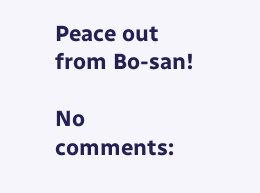Peace out from Bo-san!

No comments: